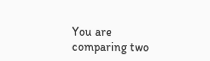You are comparing two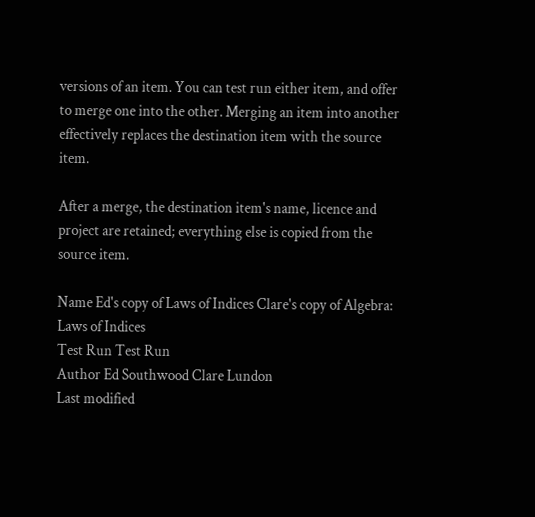versions of an item. You can test run either item, and offer to merge one into the other. Merging an item into another effectively replaces the destination item with the source item.

After a merge, the destination item's name, licence and project are retained; everything else is copied from the source item.

Name Ed's copy of Laws of Indices Clare's copy of Algebra: Laws of Indices
Test Run Test Run
Author Ed Southwood Clare Lundon
Last modified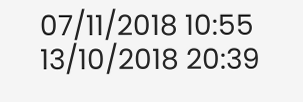07/11/2018 10:55 13/10/2018 20:39